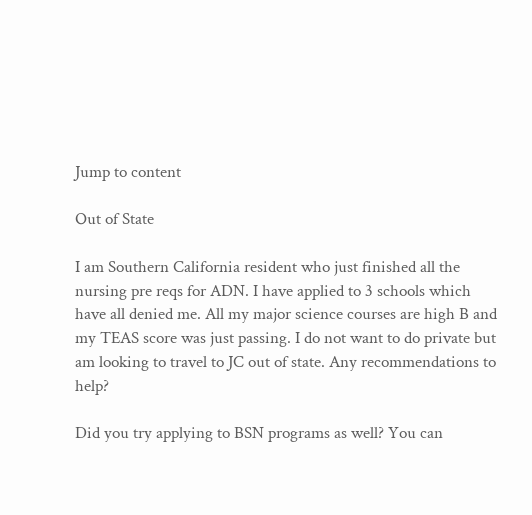Jump to content

Out of State

I am Southern California resident who just finished all the nursing pre reqs for ADN. I have applied to 3 schools which have all denied me. All my major science courses are high B and my TEAS score was just passing. I do not want to do private but am looking to travel to JC out of state. Any recommendations to help?

Did you try applying to BSN programs as well? You can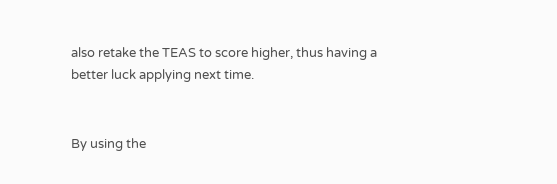also retake the TEAS to score higher, thus having a better luck applying next time.


By using the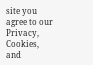site you agree to our Privacy, Cookies, and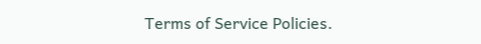Terms of Service Policies.